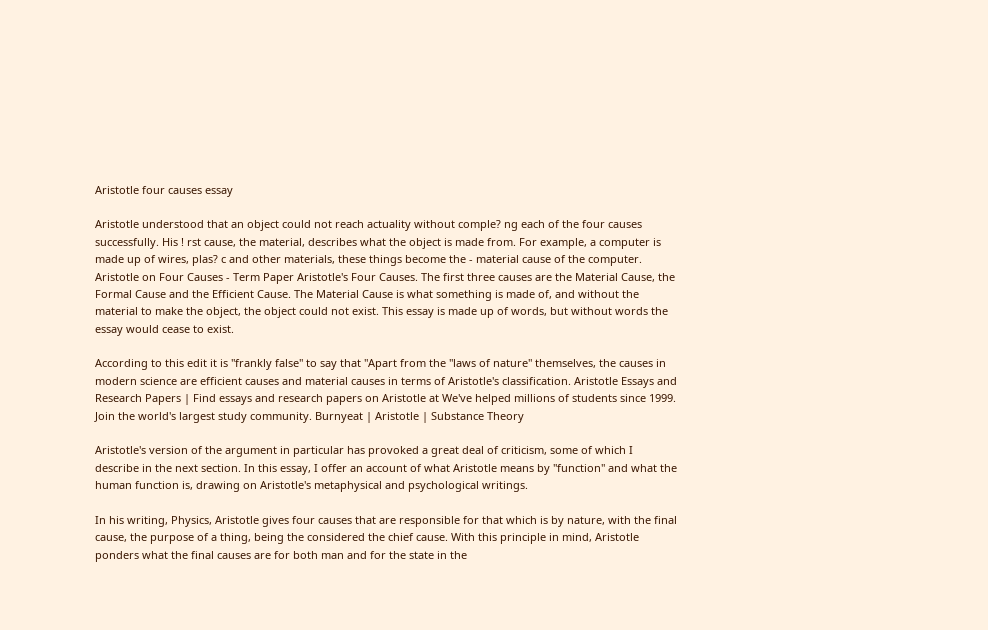Aristotle four causes essay

Aristotle understood that an object could not reach actuality without comple? ng each of the four causes successfully. His ! rst cause, the material, describes what the object is made from. For example, a computer is made up of wires, plas? c and other materials, these things become the - material cause of the computer. Aristotle on Four Causes - Term Paper Aristotle's Four Causes. The first three causes are the Material Cause, the Formal Cause and the Efficient Cause. The Material Cause is what something is made of, and without the material to make the object, the object could not exist. This essay is made up of words, but without words the essay would cease to exist.

According to this edit it is "frankly false" to say that "Apart from the "laws of nature" themselves, the causes in modern science are efficient causes and material causes in terms of Aristotle's classification. Aristotle Essays and Research Papers | Find essays and research papers on Aristotle at We've helped millions of students since 1999. Join the world's largest study community. Burnyeat | Aristotle | Substance Theory

Aristotle's version of the argument in particular has provoked a great deal of criticism, some of which I describe in the next section. In this essay, I offer an account of what Aristotle means by ''function'' and what the human function is, drawing on Aristotle's metaphysical and psychological writings.

In his writing, Physics, Aristotle gives four causes that are responsible for that which is by nature, with the final cause, the purpose of a thing, being the considered the chief cause. With this principle in mind, Aristotle ponders what the final causes are for both man and for the state in the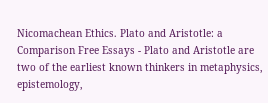Nicomachean Ethics. Plato and Aristotle: a Comparison Free Essays - Plato and Aristotle are two of the earliest known thinkers in metaphysics, epistemology,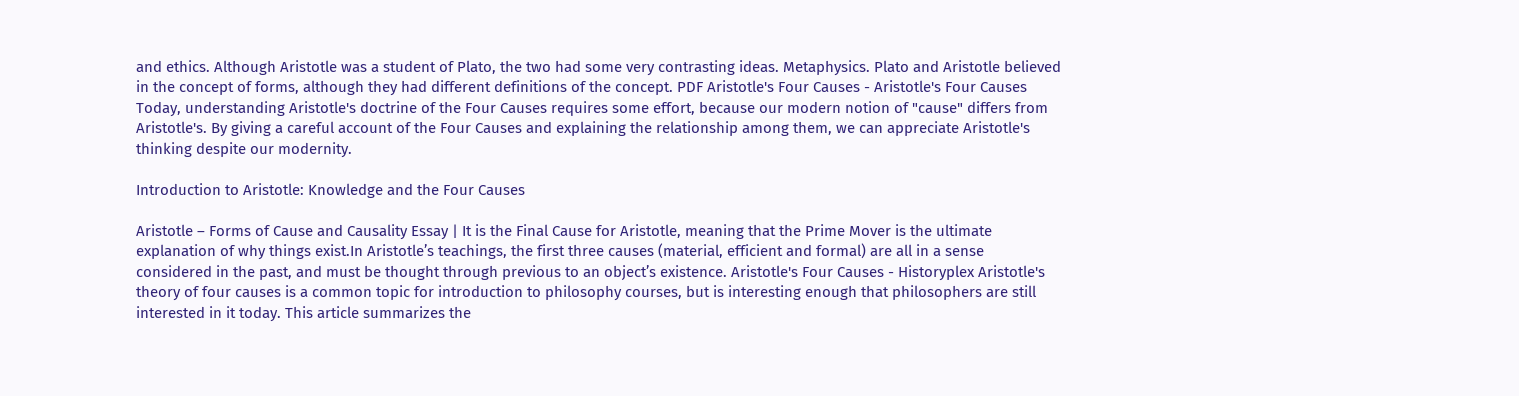and ethics. Although Aristotle was a student of Plato, the two had some very contrasting ideas. Metaphysics. Plato and Aristotle believed in the concept of forms, although they had different definitions of the concept. PDF Aristotle's Four Causes - Aristotle's Four Causes Today, understanding Aristotle's doctrine of the Four Causes requires some effort, because our modern notion of "cause" differs from Aristotle's. By giving a careful account of the Four Causes and explaining the relationship among them, we can appreciate Aristotle's thinking despite our modernity.

Introduction to Aristotle: Knowledge and the Four Causes

Aristotle – Forms of Cause and Causality Essay | It is the Final Cause for Aristotle, meaning that the Prime Mover is the ultimate explanation of why things exist.In Aristotle’s teachings, the first three causes (material, efficient and formal) are all in a sense considered in the past, and must be thought through previous to an object’s existence. Aristotle's Four Causes - Historyplex Aristotle's theory of four causes is a common topic for introduction to philosophy courses, but is interesting enough that philosophers are still interested in it today. This article summarizes the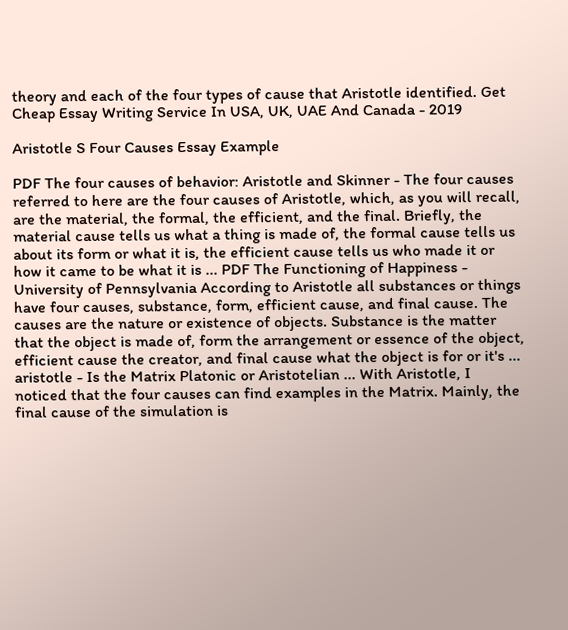theory and each of the four types of cause that Aristotle identified. Get Cheap Essay Writing Service In USA, UK, UAE And Canada - 2019

Aristotle S Four Causes Essay Example

PDF The four causes of behavior: Aristotle and Skinner - The four causes referred to here are the four causes of Aristotle, which, as you will recall, are the material, the formal, the efficient, and the final. Briefly, the material cause tells us what a thing is made of, the formal cause tells us about its form or what it is, the efficient cause tells us who made it or how it came to be what it is ... PDF The Functioning of Happiness - University of Pennsylvania According to Aristotle all substances or things have four causes, substance, form, efficient cause, and final cause. The causes are the nature or existence of objects. Substance is the matter that the object is made of, form the arrangement or essence of the object, efficient cause the creator, and final cause what the object is for or it's ... aristotle - Is the Matrix Platonic or Aristotelian ... With Aristotle, I noticed that the four causes can find examples in the Matrix. Mainly, the final cause of the simulation is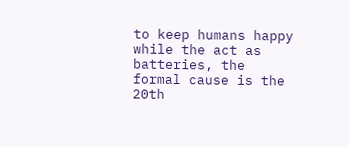to keep humans happy while the act as batteries, the formal cause is the 20th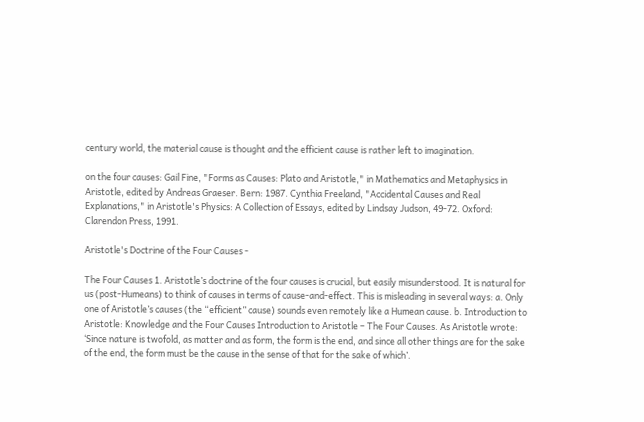century world, the material cause is thought and the efficient cause is rather left to imagination.

on the four causes: Gail Fine, "Forms as Causes: Plato and Aristotle," in Mathematics and Metaphysics in Aristotle, edited by Andreas Graeser. Bern: 1987. Cynthia Freeland, "Accidental Causes and Real Explanations," in Aristotle's Physics: A Collection of Essays, edited by Lindsay Judson, 49-72. Oxford: Clarendon Press, 1991.

Aristotle's Doctrine of the Four Causes -

The Four Causes 1. Aristotle’s doctrine of the four causes is crucial, but easily misunderstood. It is natural for us (post-Humeans) to think of causes in terms of cause-and-effect. This is misleading in several ways: a. Only one of Aristotle’s causes (the “efficient” cause) sounds even remotely like a Humean cause. b. Introduction to Aristotle: Knowledge and the Four Causes Introduction to Aristotle – The Four Causes. As Aristotle wrote: ‘Since nature is twofold, as matter and as form, the form is the end, and since all other things are for the sake of the end, the form must be the cause in the sense of that for the sake of which’.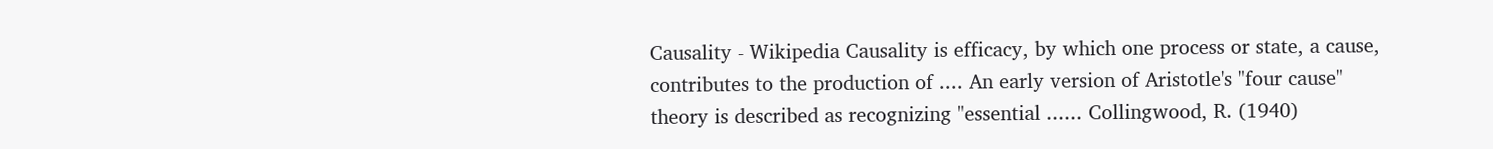Causality - Wikipedia Causality is efficacy, by which one process or state, a cause, contributes to the production of .... An early version of Aristotle's "four cause" theory is described as recognizing "essential ...... Collingwood, R. (1940)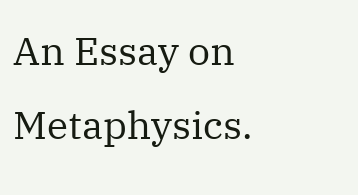An Essay on Metaphysics.